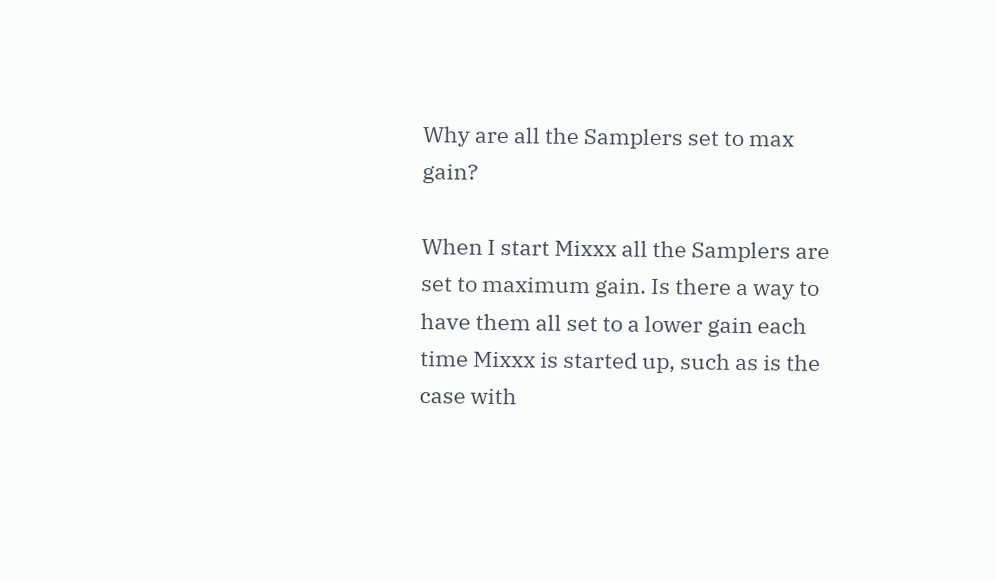Why are all the Samplers set to max gain?

When I start Mixxx all the Samplers are set to maximum gain. Is there a way to have them all set to a lower gain each time Mixxx is started up, such as is the case with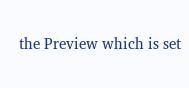the Preview which is set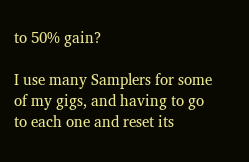to 50% gain?

I use many Samplers for some of my gigs, and having to go to each one and reset its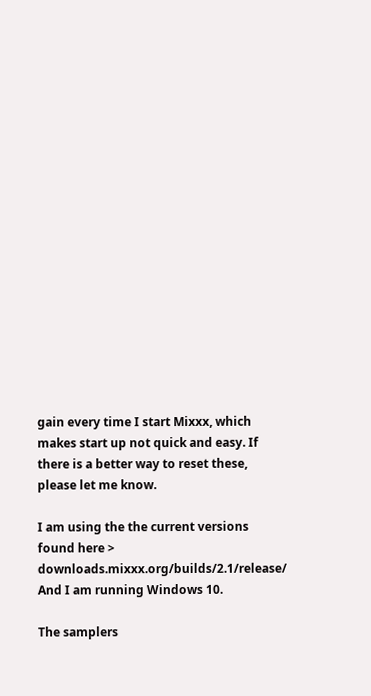gain every time I start Mixxx, which makes start up not quick and easy. If there is a better way to reset these, please let me know.

I am using the the current versions found here > downloads.mixxx.org/builds/2.1/release/
And I am running Windows 10.

The samplers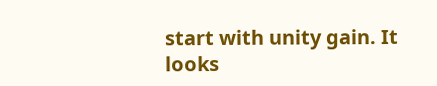start with unity gain. It looks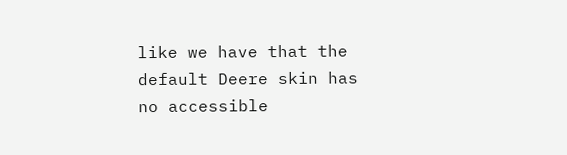like we have that the default Deere skin has no accessible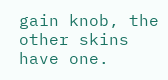gain knob, the other skins have one.